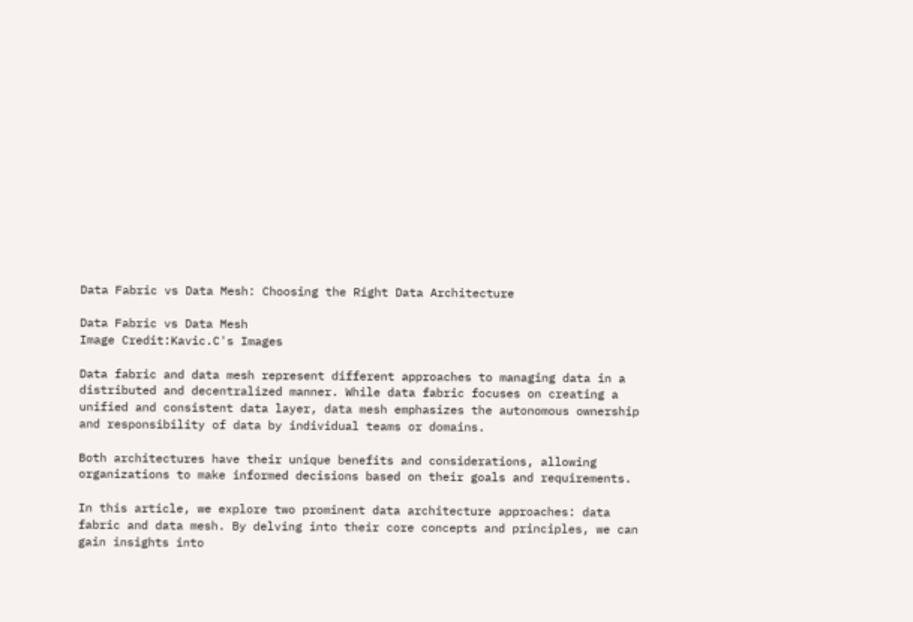Data Fabric vs Data Mesh: Choosing the Right Data Architecture

Data Fabric vs Data Mesh
Image Credit:Kavic.C's Images

Data fabric and data mesh represent different approaches to managing data in a distributed and decentralized manner. While data fabric focuses on creating a unified and consistent data layer, data mesh emphasizes the autonomous ownership and responsibility of data by individual teams or domains.

Both architectures have their unique benefits and considerations, allowing organizations to make informed decisions based on their goals and requirements.

In this article, we explore two prominent data architecture approaches: data fabric and data mesh. By delving into their core concepts and principles, we can gain insights into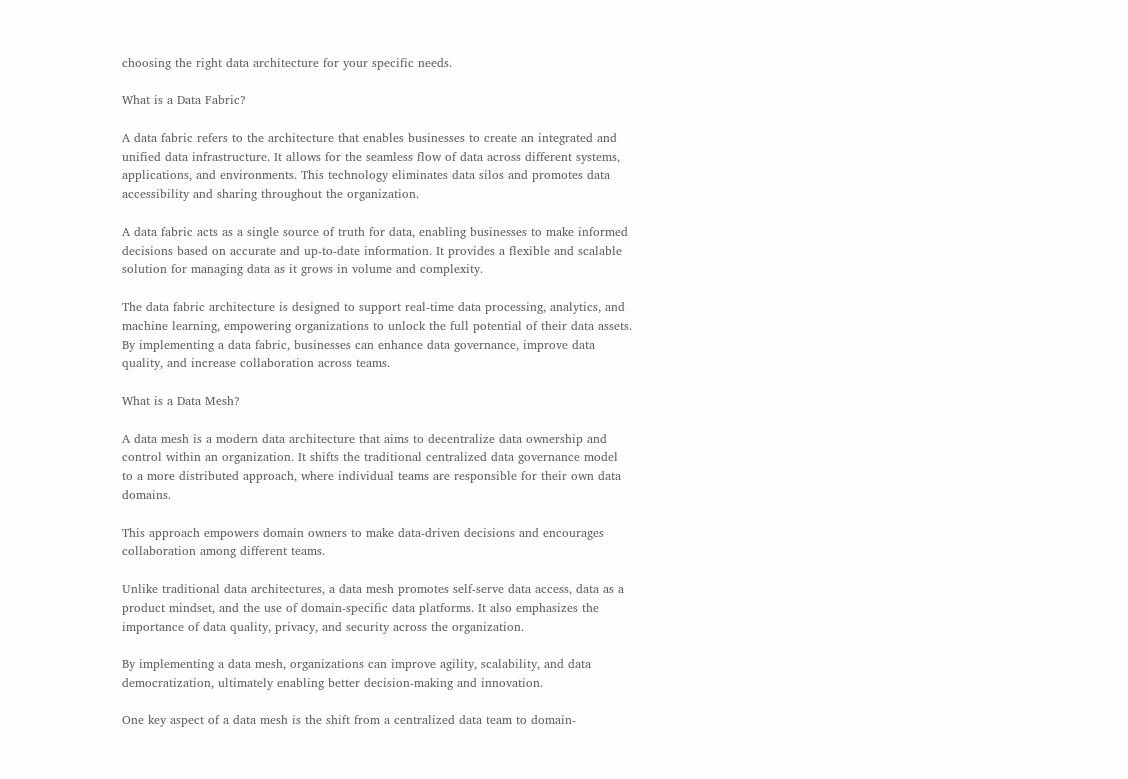choosing the right data architecture for your specific needs.

What is a Data Fabric?

A data fabric refers to the architecture that enables businesses to create an integrated and unified data infrastructure. It allows for the seamless flow of data across different systems, applications, and environments. This technology eliminates data silos and promotes data accessibility and sharing throughout the organization.

A data fabric acts as a single source of truth for data, enabling businesses to make informed decisions based on accurate and up-to-date information. It provides a flexible and scalable solution for managing data as it grows in volume and complexity.

The data fabric architecture is designed to support real-time data processing, analytics, and machine learning, empowering organizations to unlock the full potential of their data assets. By implementing a data fabric, businesses can enhance data governance, improve data quality, and increase collaboration across teams.

What is a Data Mesh?

A data mesh is a modern data architecture that aims to decentralize data ownership and control within an organization. It shifts the traditional centralized data governance model to a more distributed approach, where individual teams are responsible for their own data domains.

This approach empowers domain owners to make data-driven decisions and encourages collaboration among different teams.

Unlike traditional data architectures, a data mesh promotes self-serve data access, data as a product mindset, and the use of domain-specific data platforms. It also emphasizes the importance of data quality, privacy, and security across the organization.

By implementing a data mesh, organizations can improve agility, scalability, and data democratization, ultimately enabling better decision-making and innovation.

One key aspect of a data mesh is the shift from a centralized data team to domain-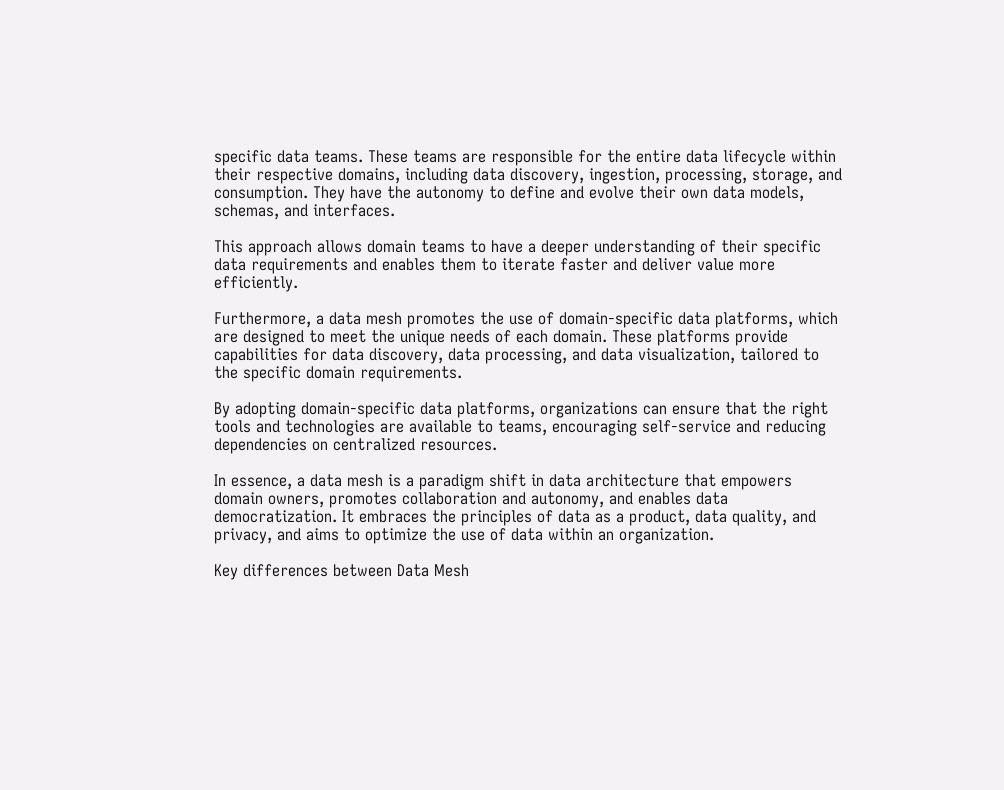specific data teams. These teams are responsible for the entire data lifecycle within their respective domains, including data discovery, ingestion, processing, storage, and consumption. They have the autonomy to define and evolve their own data models, schemas, and interfaces.

This approach allows domain teams to have a deeper understanding of their specific data requirements and enables them to iterate faster and deliver value more efficiently.

Furthermore, a data mesh promotes the use of domain-specific data platforms, which are designed to meet the unique needs of each domain. These platforms provide capabilities for data discovery, data processing, and data visualization, tailored to the specific domain requirements.

By adopting domain-specific data platforms, organizations can ensure that the right tools and technologies are available to teams, encouraging self-service and reducing dependencies on centralized resources.

In essence, a data mesh is a paradigm shift in data architecture that empowers domain owners, promotes collaboration and autonomy, and enables data democratization. It embraces the principles of data as a product, data quality, and privacy, and aims to optimize the use of data within an organization.

Key differences between Data Mesh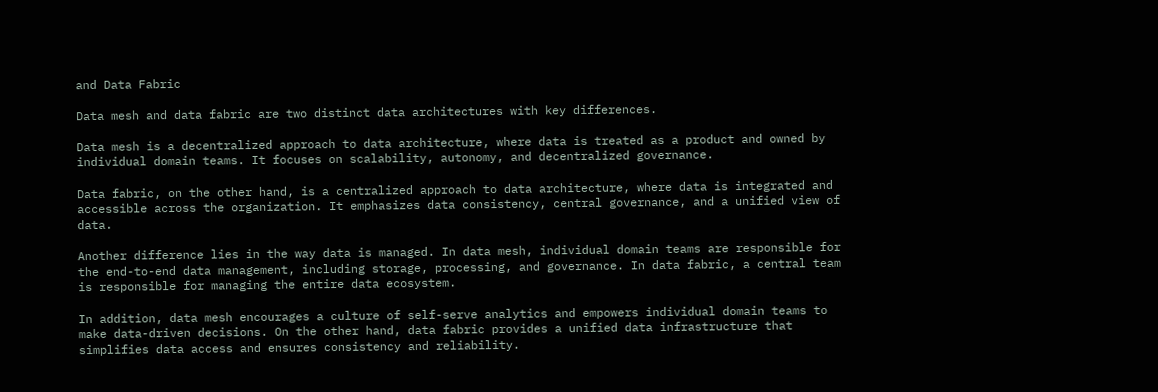and Data Fabric

Data mesh and data fabric are two distinct data architectures with key differences.

Data mesh is a decentralized approach to data architecture, where data is treated as a product and owned by individual domain teams. It focuses on scalability, autonomy, and decentralized governance.

Data fabric, on the other hand, is a centralized approach to data architecture, where data is integrated and accessible across the organization. It emphasizes data consistency, central governance, and a unified view of data.

Another difference lies in the way data is managed. In data mesh, individual domain teams are responsible for the end-to-end data management, including storage, processing, and governance. In data fabric, a central team is responsible for managing the entire data ecosystem.

In addition, data mesh encourages a culture of self-serve analytics and empowers individual domain teams to make data-driven decisions. On the other hand, data fabric provides a unified data infrastructure that simplifies data access and ensures consistency and reliability.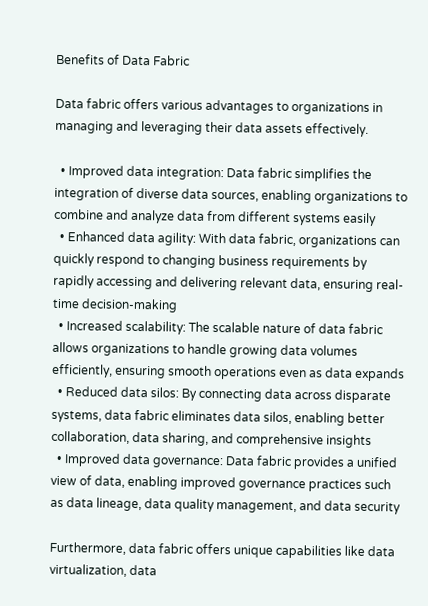Benefits of Data Fabric

Data fabric offers various advantages to organizations in managing and leveraging their data assets effectively.

  • Improved data integration: Data fabric simplifies the integration of diverse data sources, enabling organizations to combine and analyze data from different systems easily
  • Enhanced data agility: With data fabric, organizations can quickly respond to changing business requirements by rapidly accessing and delivering relevant data, ensuring real-time decision-making
  • Increased scalability: The scalable nature of data fabric allows organizations to handle growing data volumes efficiently, ensuring smooth operations even as data expands
  • Reduced data silos: By connecting data across disparate systems, data fabric eliminates data silos, enabling better collaboration, data sharing, and comprehensive insights
  • Improved data governance: Data fabric provides a unified view of data, enabling improved governance practices such as data lineage, data quality management, and data security

Furthermore, data fabric offers unique capabilities like data virtualization, data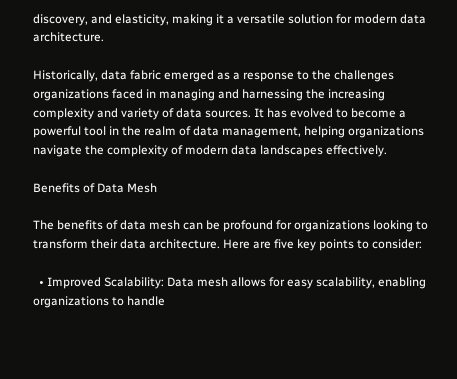discovery, and elasticity, making it a versatile solution for modern data architecture.

Historically, data fabric emerged as a response to the challenges organizations faced in managing and harnessing the increasing complexity and variety of data sources. It has evolved to become a powerful tool in the realm of data management, helping organizations navigate the complexity of modern data landscapes effectively.

Benefits of Data Mesh

The benefits of data mesh can be profound for organizations looking to transform their data architecture. Here are five key points to consider:

  • Improved Scalability: Data mesh allows for easy scalability, enabling organizations to handle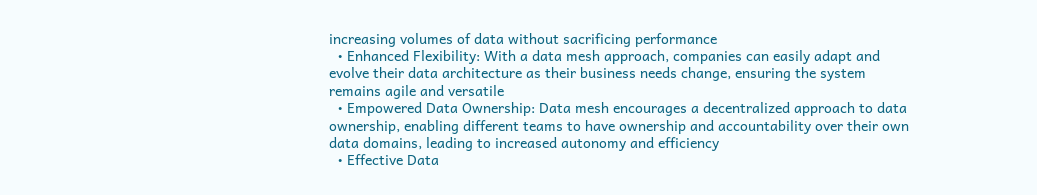increasing volumes of data without sacrificing performance
  • Enhanced Flexibility: With a data mesh approach, companies can easily adapt and evolve their data architecture as their business needs change, ensuring the system remains agile and versatile
  • Empowered Data Ownership: Data mesh encourages a decentralized approach to data ownership, enabling different teams to have ownership and accountability over their own data domains, leading to increased autonomy and efficiency
  • Effective Data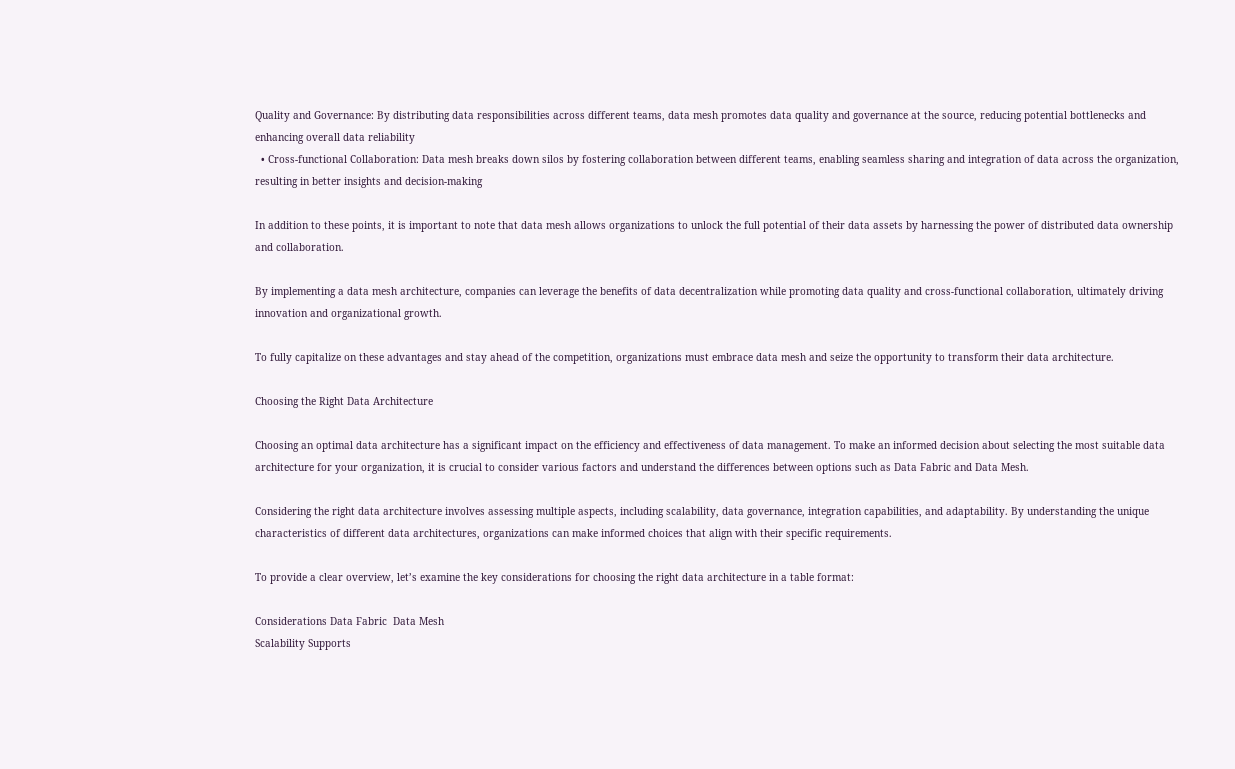Quality and Governance: By distributing data responsibilities across different teams, data mesh promotes data quality and governance at the source, reducing potential bottlenecks and enhancing overall data reliability
  • Cross-functional Collaboration: Data mesh breaks down silos by fostering collaboration between different teams, enabling seamless sharing and integration of data across the organization, resulting in better insights and decision-making

In addition to these points, it is important to note that data mesh allows organizations to unlock the full potential of their data assets by harnessing the power of distributed data ownership and collaboration.

By implementing a data mesh architecture, companies can leverage the benefits of data decentralization while promoting data quality and cross-functional collaboration, ultimately driving innovation and organizational growth.

To fully capitalize on these advantages and stay ahead of the competition, organizations must embrace data mesh and seize the opportunity to transform their data architecture.

Choosing the Right Data Architecture

Choosing an optimal data architecture has a significant impact on the efficiency and effectiveness of data management. To make an informed decision about selecting the most suitable data architecture for your organization, it is crucial to consider various factors and understand the differences between options such as Data Fabric and Data Mesh.

Considering the right data architecture involves assessing multiple aspects, including scalability, data governance, integration capabilities, and adaptability. By understanding the unique characteristics of different data architectures, organizations can make informed choices that align with their specific requirements.

To provide a clear overview, let’s examine the key considerations for choosing the right data architecture in a table format:

Considerations Data Fabric  Data Mesh
Scalability Supports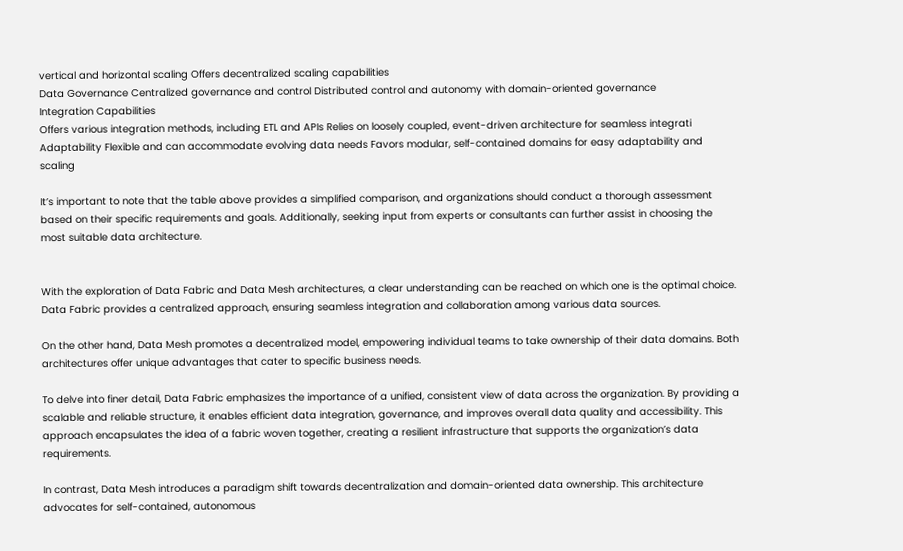vertical and horizontal scaling Offers decentralized scaling capabilities
Data Governance Centralized governance and control Distributed control and autonomy with domain-oriented governance
Integration Capabilities
Offers various integration methods, including ETL and APIs Relies on loosely coupled, event-driven architecture for seamless integrati
Adaptability Flexible and can accommodate evolving data needs Favors modular, self-contained domains for easy adaptability and scaling

It’s important to note that the table above provides a simplified comparison, and organizations should conduct a thorough assessment based on their specific requirements and goals. Additionally, seeking input from experts or consultants can further assist in choosing the most suitable data architecture.


With the exploration of Data Fabric and Data Mesh architectures, a clear understanding can be reached on which one is the optimal choice. Data Fabric provides a centralized approach, ensuring seamless integration and collaboration among various data sources.

On the other hand, Data Mesh promotes a decentralized model, empowering individual teams to take ownership of their data domains. Both architectures offer unique advantages that cater to specific business needs.

To delve into finer detail, Data Fabric emphasizes the importance of a unified, consistent view of data across the organization. By providing a scalable and reliable structure, it enables efficient data integration, governance, and improves overall data quality and accessibility. This approach encapsulates the idea of a fabric woven together, creating a resilient infrastructure that supports the organization’s data requirements.

In contrast, Data Mesh introduces a paradigm shift towards decentralization and domain-oriented data ownership. This architecture advocates for self-contained, autonomous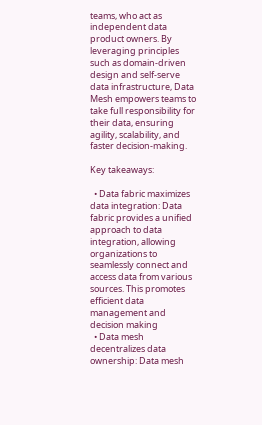teams, who act as independent data product owners. By leveraging principles such as domain-driven design and self-serve data infrastructure, Data Mesh empowers teams to take full responsibility for their data, ensuring agility, scalability, and faster decision-making.

Key takeaways:

  • Data fabric maximizes data integration: Data fabric provides a unified approach to data integration, allowing organizations to seamlessly connect and access data from various sources. This promotes efficient data management and decision making
  • Data mesh decentralizes data ownership: Data mesh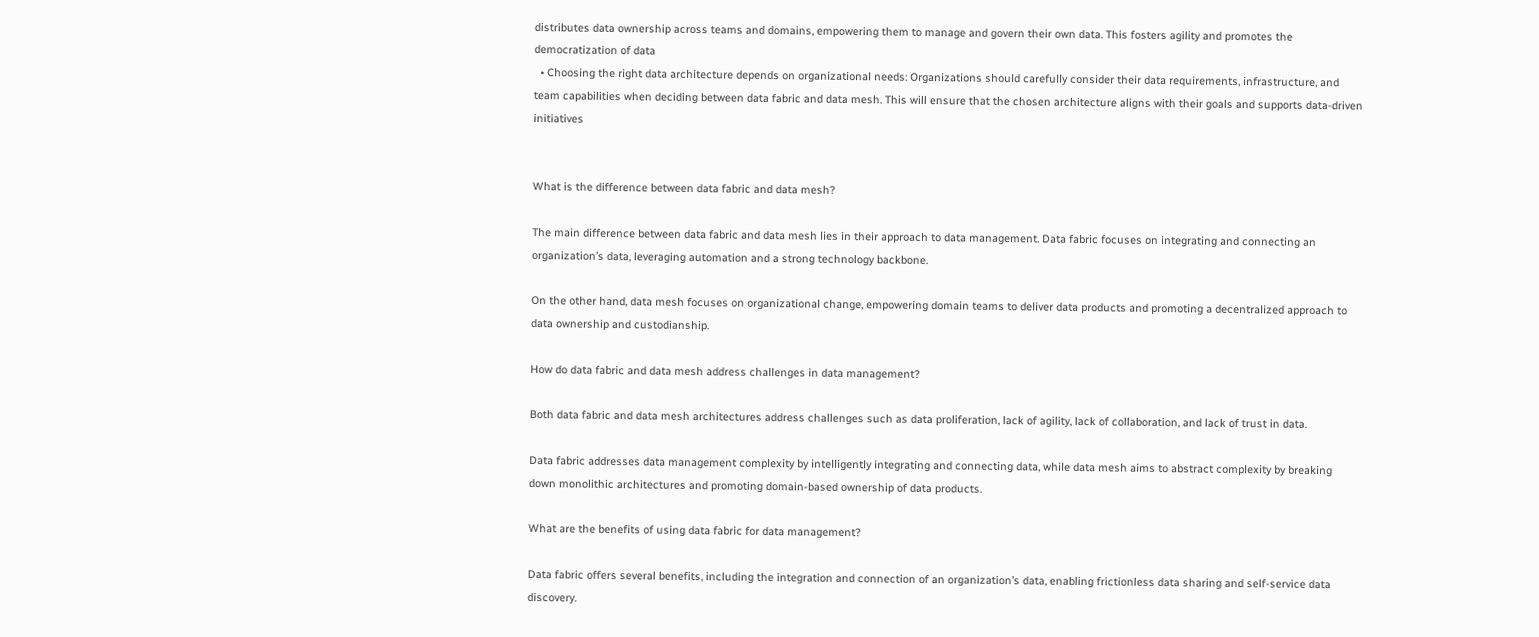distributes data ownership across teams and domains, empowering them to manage and govern their own data. This fosters agility and promotes the democratization of data
  • Choosing the right data architecture depends on organizational needs: Organizations should carefully consider their data requirements, infrastructure, and team capabilities when deciding between data fabric and data mesh. This will ensure that the chosen architecture aligns with their goals and supports data-driven initiatives


What is the difference between data fabric and data mesh?

The main difference between data fabric and data mesh lies in their approach to data management. Data fabric focuses on integrating and connecting an organization’s data, leveraging automation and a strong technology backbone.

On the other hand, data mesh focuses on organizational change, empowering domain teams to deliver data products and promoting a decentralized approach to data ownership and custodianship.

How do data fabric and data mesh address challenges in data management?

Both data fabric and data mesh architectures address challenges such as data proliferation, lack of agility, lack of collaboration, and lack of trust in data.

Data fabric addresses data management complexity by intelligently integrating and connecting data, while data mesh aims to abstract complexity by breaking down monolithic architectures and promoting domain-based ownership of data products.

What are the benefits of using data fabric for data management?

Data fabric offers several benefits, including the integration and connection of an organization’s data, enabling frictionless data sharing and self-service data discovery.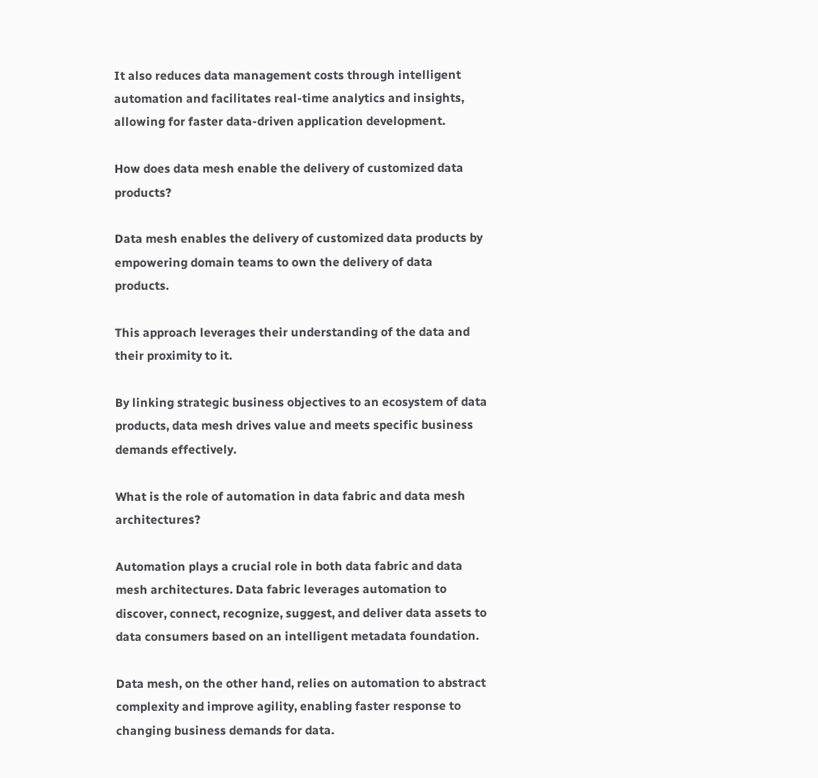It also reduces data management costs through intelligent automation and facilitates real-time analytics and insights, allowing for faster data-driven application development.

How does data mesh enable the delivery of customized data products?

Data mesh enables the delivery of customized data products by empowering domain teams to own the delivery of data products.

This approach leverages their understanding of the data and their proximity to it.

By linking strategic business objectives to an ecosystem of data products, data mesh drives value and meets specific business demands effectively.

What is the role of automation in data fabric and data mesh architectures?

Automation plays a crucial role in both data fabric and data mesh architectures. Data fabric leverages automation to discover, connect, recognize, suggest, and deliver data assets to data consumers based on an intelligent metadata foundation.

Data mesh, on the other hand, relies on automation to abstract complexity and improve agility, enabling faster response to changing business demands for data.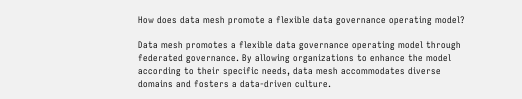How does data mesh promote a flexible data governance operating model?

Data mesh promotes a flexible data governance operating model through federated governance. By allowing organizations to enhance the model according to their specific needs, data mesh accommodates diverse domains and fosters a data-driven culture.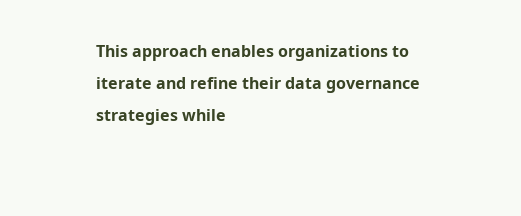This approach enables organizations to iterate and refine their data governance strategies while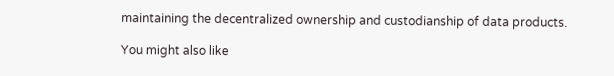maintaining the decentralized ownership and custodianship of data products.

You might also like